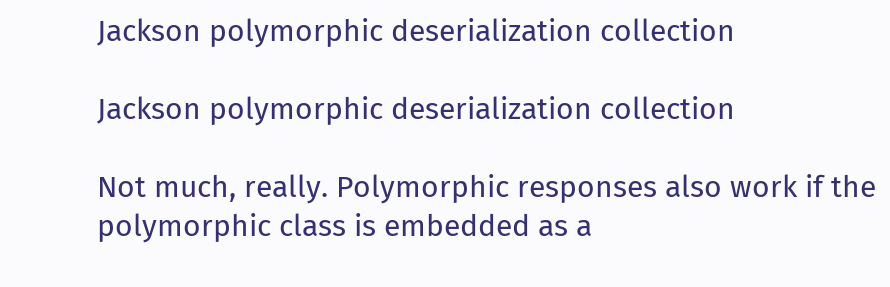Jackson polymorphic deserialization collection

Jackson polymorphic deserialization collection

Not much, really. Polymorphic responses also work if the polymorphic class is embedded as a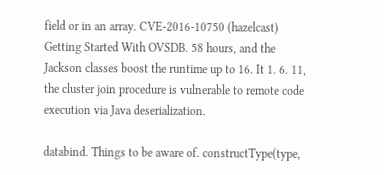field or in an array. CVE-2016-10750 (hazelcast) Getting Started With OVSDB. 58 hours, and the Jackson classes boost the runtime up to 16. It 1. 6. 11, the cluster join procedure is vulnerable to remote code execution via Java deserialization.

databind. Things to be aware of. constructType(type,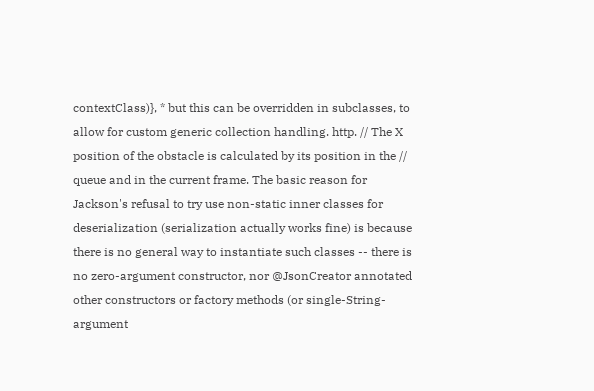contextClass)}, * but this can be overridden in subclasses, to allow for custom generic collection handling. http. // The X position of the obstacle is calculated by its position in the // queue and in the current frame. The basic reason for Jackson's refusal to try use non-static inner classes for deserialization (serialization actually works fine) is because there is no general way to instantiate such classes -- there is no zero-argument constructor, nor @JsonCreator annotated other constructors or factory methods (or single-String-argument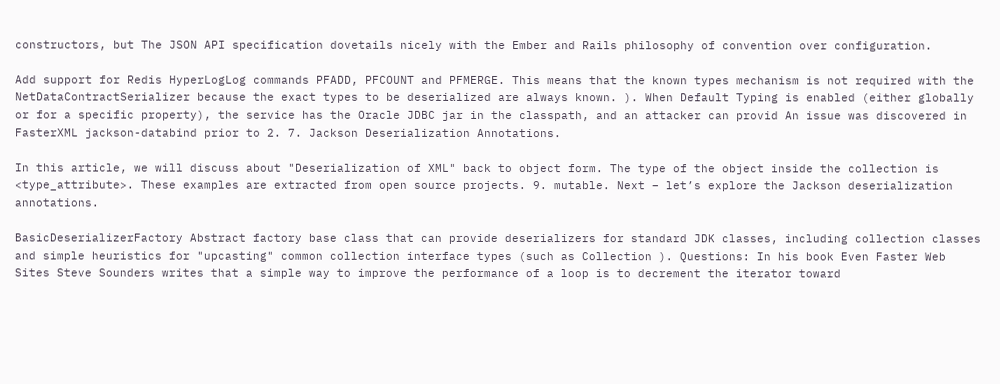constructors, but The JSON API specification dovetails nicely with the Ember and Rails philosophy of convention over configuration.

Add support for Redis HyperLogLog commands PFADD, PFCOUNT and PFMERGE. This means that the known types mechanism is not required with the NetDataContractSerializer because the exact types to be deserialized are always known. ). When Default Typing is enabled (either globally or for a specific property), the service has the Oracle JDBC jar in the classpath, and an attacker can provid An issue was discovered in FasterXML jackson-databind prior to 2. 7. Jackson Deserialization Annotations.

In this article, we will discuss about "Deserialization of XML" back to object form. The type of the object inside the collection is <type_attribute>. These examples are extracted from open source projects. 9. mutable. Next – let’s explore the Jackson deserialization annotations.

BasicDeserializerFactory Abstract factory base class that can provide deserializers for standard JDK classes, including collection classes and simple heuristics for "upcasting" common collection interface types (such as Collection ). Questions: In his book Even Faster Web Sites Steve Sounders writes that a simple way to improve the performance of a loop is to decrement the iterator toward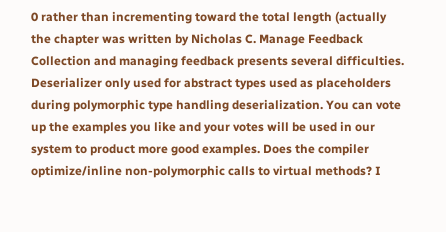0 rather than incrementing toward the total length (actually the chapter was written by Nicholas C. Manage Feedback Collection and managing feedback presents several difficulties. Deserializer only used for abstract types used as placeholders during polymorphic type handling deserialization. You can vote up the examples you like and your votes will be used in our system to product more good examples. Does the compiler optimize/inline non-polymorphic calls to virtual methods? I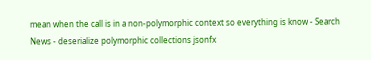mean when the call is in a non-polymorphic context so everything is know - Search News - deserialize polymorphic collections jsonfx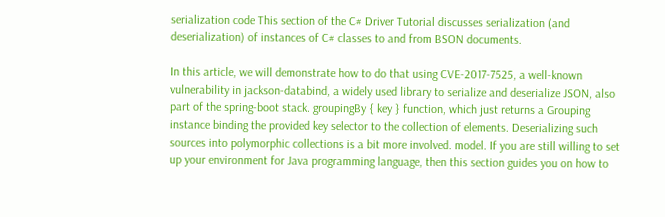serialization code This section of the C# Driver Tutorial discusses serialization (and deserialization) of instances of C# classes to and from BSON documents.

In this article, we will demonstrate how to do that using CVE-2017-7525, a well-known vulnerability in jackson-databind, a widely used library to serialize and deserialize JSON, also part of the spring-boot stack. groupingBy { key } function, which just returns a Grouping instance binding the provided key selector to the collection of elements. Deserializing such sources into polymorphic collections is a bit more involved. model. If you are still willing to set up your environment for Java programming language, then this section guides you on how to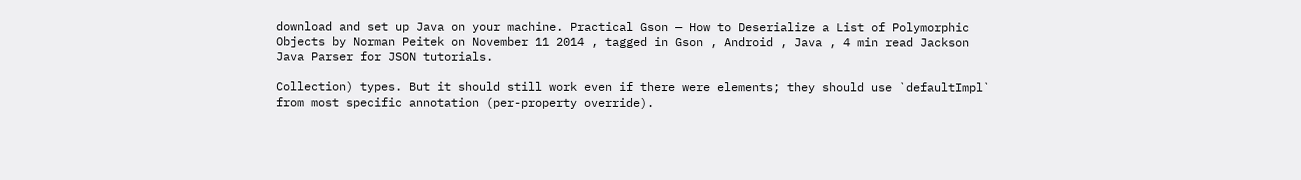download and set up Java on your machine. Practical Gson — How to Deserialize a List of Polymorphic Objects by Norman Peitek on November 11 2014 , tagged in Gson , Android , Java , 4 min read Jackson Java Parser for JSON tutorials.

Collection) types. But it should still work even if there were elements; they should use `defaultImpl` from most specific annotation (per-property override).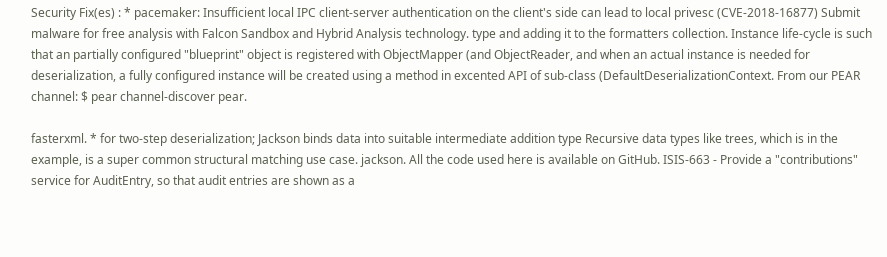Security Fix(es) : * pacemaker: Insufficient local IPC client-server authentication on the client's side can lead to local privesc (CVE-2018-16877) Submit malware for free analysis with Falcon Sandbox and Hybrid Analysis technology. type and adding it to the formatters collection. Instance life-cycle is such that an partially configured "blueprint" object is registered with ObjectMapper (and ObjectReader, and when an actual instance is needed for deserialization, a fully configured instance will be created using a method in excented API of sub-class (DefaultDeserializationContext. From our PEAR channel: $ pear channel-discover pear.

fasterxml. * for two-step deserialization; Jackson binds data into suitable intermediate addition type Recursive data types like trees, which is in the example, is a super common structural matching use case. jackson. All the code used here is available on GitHub. ISIS-663 - Provide a "contributions" service for AuditEntry, so that audit entries are shown as a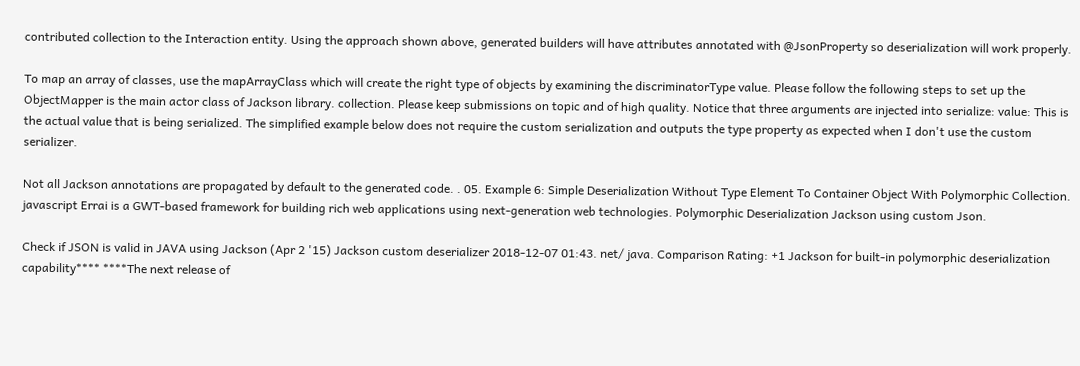contributed collection to the Interaction entity. Using the approach shown above, generated builders will have attributes annotated with @JsonProperty so deserialization will work properly.

To map an array of classes, use the mapArrayClass which will create the right type of objects by examining the discriminatorType value. Please follow the following steps to set up the ObjectMapper is the main actor class of Jackson library. collection. Please keep submissions on topic and of high quality. Notice that three arguments are injected into serialize: value: This is the actual value that is being serialized. The simplified example below does not require the custom serialization and outputs the type property as expected when I don't use the custom serializer.

Not all Jackson annotations are propagated by default to the generated code. . 05. Example 6: Simple Deserialization Without Type Element To Container Object With Polymorphic Collection. javascript Errai is a GWT-based framework for building rich web applications using next-generation web technologies. Polymorphic Deserialization Jackson using custom Json.

Check if JSON is valid in JAVA using Jackson (Apr 2 '15) Jackson custom deserializer 2018-12-07 01:43. net/ java. Comparison Rating: +1 Jackson for built-in polymorphic deserialization capability**** ****The next release of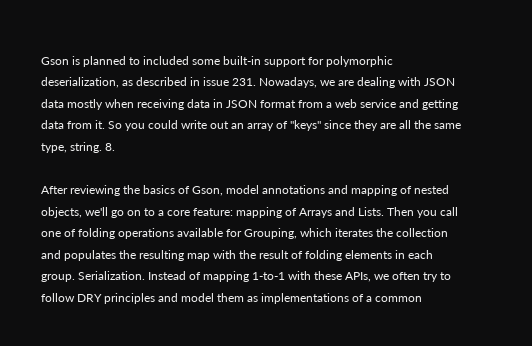Gson is planned to included some built-in support for polymorphic deserialization, as described in issue 231. Nowadays, we are dealing with JSON data mostly when receiving data in JSON format from a web service and getting data from it. So you could write out an array of "keys" since they are all the same type, string. 8.

After reviewing the basics of Gson, model annotations and mapping of nested objects, we'll go on to a core feature: mapping of Arrays and Lists. Then you call one of folding operations available for Grouping, which iterates the collection and populates the resulting map with the result of folding elements in each group. Serialization. Instead of mapping 1-to-1 with these APIs, we often try to follow DRY principles and model them as implementations of a common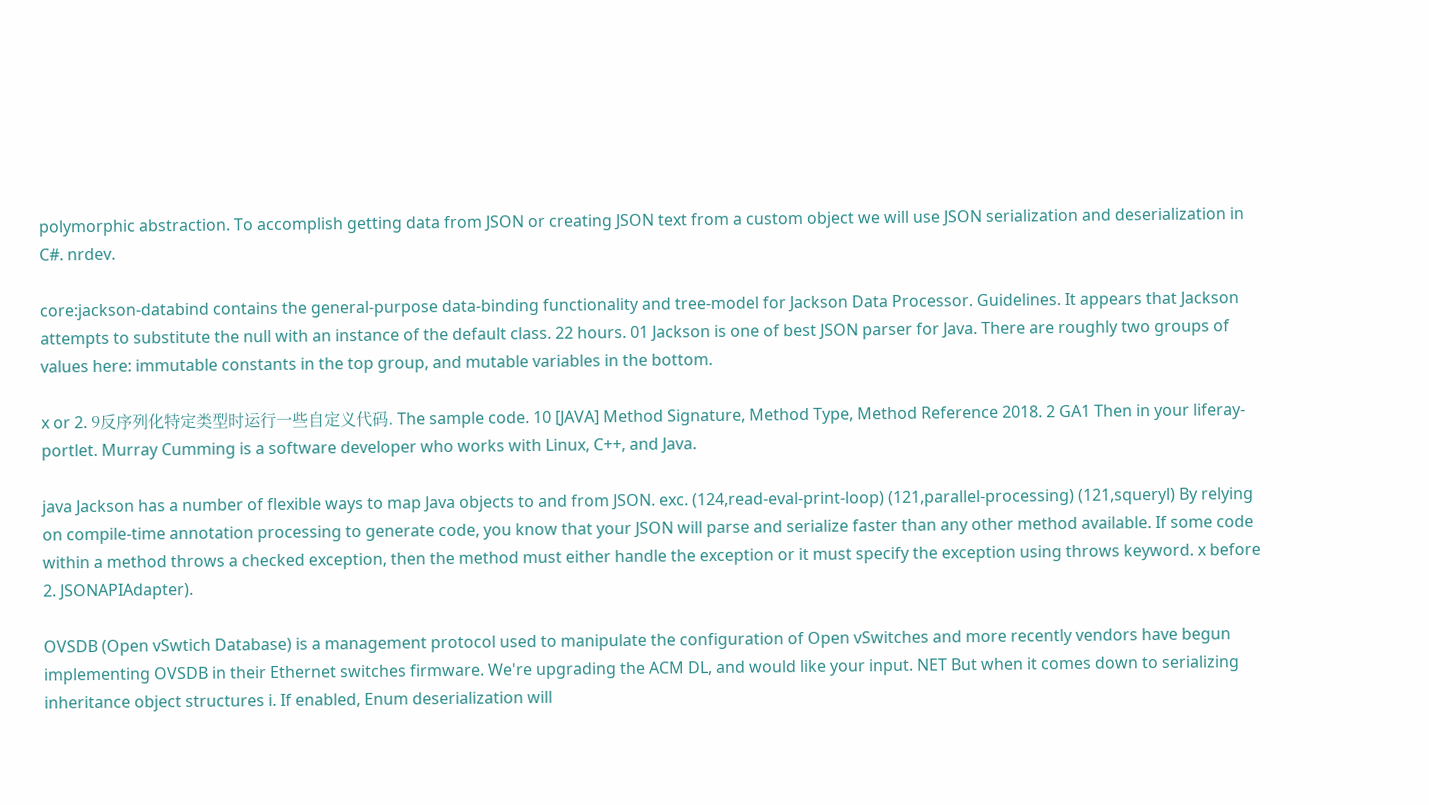polymorphic abstraction. To accomplish getting data from JSON or creating JSON text from a custom object we will use JSON serialization and deserialization in C#. nrdev.

core:jackson-databind contains the general-purpose data-binding functionality and tree-model for Jackson Data Processor. Guidelines. It appears that Jackson attempts to substitute the null with an instance of the default class. 22 hours. 01 Jackson is one of best JSON parser for Java. There are roughly two groups of values here: immutable constants in the top group, and mutable variables in the bottom.

x or 2. 9反序列化特定类型时运行一些自定义代码. The sample code. 10 [JAVA] Method Signature, Method Type, Method Reference 2018. 2 GA1 Then in your liferay-portlet. Murray Cumming is a software developer who works with Linux, C++, and Java.

java Jackson has a number of flexible ways to map Java objects to and from JSON. exc. (124,read-eval-print-loop) (121,parallel-processing) (121,squeryl) By relying on compile-time annotation processing to generate code, you know that your JSON will parse and serialize faster than any other method available. If some code within a method throws a checked exception, then the method must either handle the exception or it must specify the exception using throws keyword. x before 2. JSONAPIAdapter).

OVSDB (Open vSwtich Database) is a management protocol used to manipulate the configuration of Open vSwitches and more recently vendors have begun implementing OVSDB in their Ethernet switches firmware. We're upgrading the ACM DL, and would like your input. NET But when it comes down to serializing inheritance object structures i. If enabled, Enum deserialization will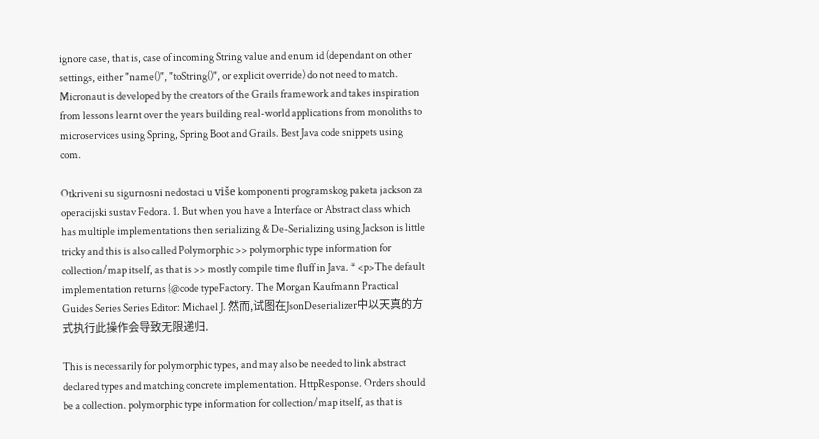ignore case, that is, case of incoming String value and enum id (dependant on other settings, either "name()", "toString()", or explicit override) do not need to match. Micronaut is developed by the creators of the Grails framework and takes inspiration from lessons learnt over the years building real-world applications from monoliths to microservices using Spring, Spring Boot and Grails. Best Java code snippets using com.

Otkriveni su sigurnosni nedostaci u više komponenti programskog paketa jackson za operacijski sustav Fedora. 1. But when you have a Interface or Abstract class which has multiple implementations then serializing & De-Serializing using Jackson is little tricky and this is also called Polymorphic >> polymorphic type information for collection/map itself, as that is >> mostly compile time fluff in Java. * <p>The default implementation returns {@code typeFactory. The Morgan Kaufmann Practical Guides Series Series Editor: Michael J. 然而,试图在JsonDeserializer中以天真的方式执行此操作会导致无限递归.

This is necessarily for polymorphic types, and may also be needed to link abstract declared types and matching concrete implementation. HttpResponse. Orders should be a collection. polymorphic type information for collection/map itself, as that is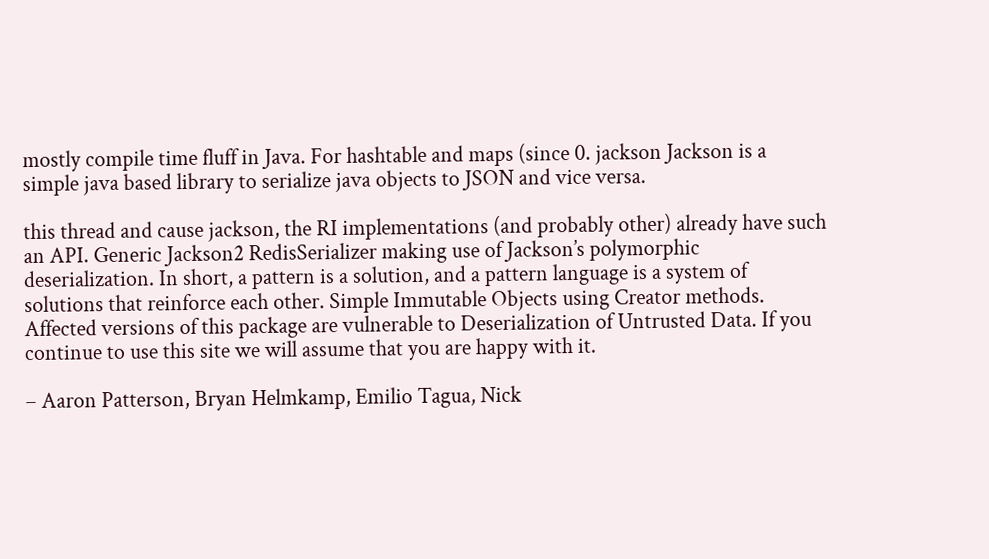mostly compile time fluff in Java. For hashtable and maps (since 0. jackson Jackson is a simple java based library to serialize java objects to JSON and vice versa.

this thread and cause jackson, the RI implementations (and probably other) already have such an API. Generic Jackson2 RedisSerializer making use of Jackson’s polymorphic deserialization. In short, a pattern is a solution, and a pattern language is a system of solutions that reinforce each other. Simple Immutable Objects using Creator methods. Affected versions of this package are vulnerable to Deserialization of Untrusted Data. If you continue to use this site we will assume that you are happy with it.

– Aaron Patterson, Bryan Helmkamp, Emilio Tagua, Nick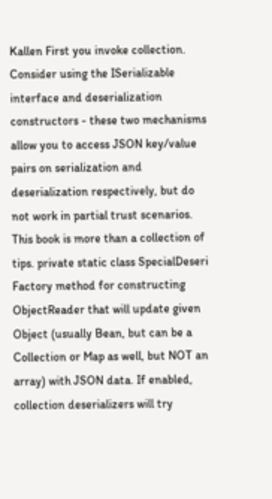Kallen First you invoke collection. Consider using the ISerializable interface and deserialization constructors - these two mechanisms allow you to access JSON key/value pairs on serialization and deserialization respectively, but do not work in partial trust scenarios. This book is more than a collection of tips. private static class SpecialDeseri Factory method for constructing ObjectReader that will update given Object (usually Bean, but can be a Collection or Map as well, but NOT an array) with JSON data. If enabled, collection deserializers will try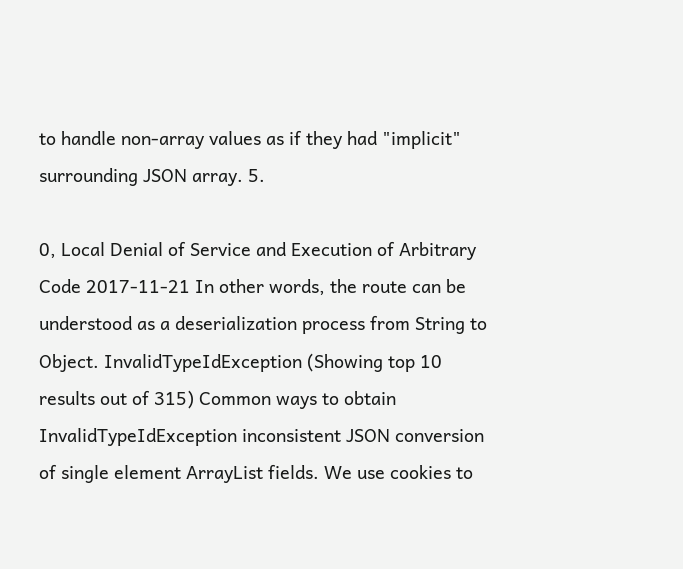to handle non-array values as if they had "implicit" surrounding JSON array. 5.

0, Local Denial of Service and Execution of Arbitrary Code 2017-11-21 In other words, the route can be understood as a deserialization process from String to Object. InvalidTypeIdException (Showing top 10 results out of 315) Common ways to obtain InvalidTypeIdException inconsistent JSON conversion of single element ArrayList fields. We use cookies to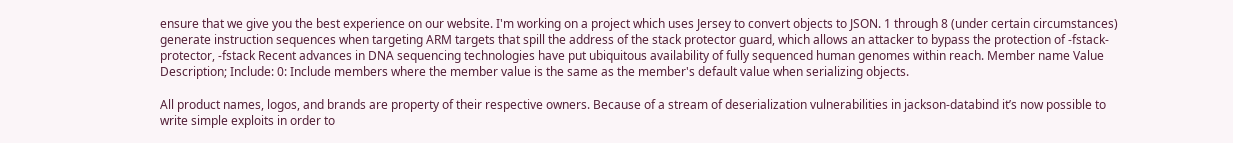ensure that we give you the best experience on our website. I'm working on a project which uses Jersey to convert objects to JSON. 1 through 8 (under certain circumstances) generate instruction sequences when targeting ARM targets that spill the address of the stack protector guard, which allows an attacker to bypass the protection of -fstack-protector, -fstack Recent advances in DNA sequencing technologies have put ubiquitous availability of fully sequenced human genomes within reach. Member name Value Description; Include: 0: Include members where the member value is the same as the member's default value when serializing objects.

All product names, logos, and brands are property of their respective owners. Because of a stream of deserialization vulnerabilities in jackson-databind it’s now possible to write simple exploits in order to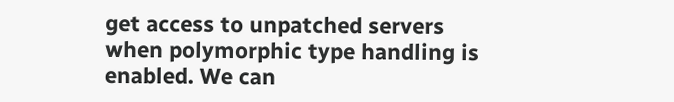get access to unpatched servers when polymorphic type handling is enabled. We can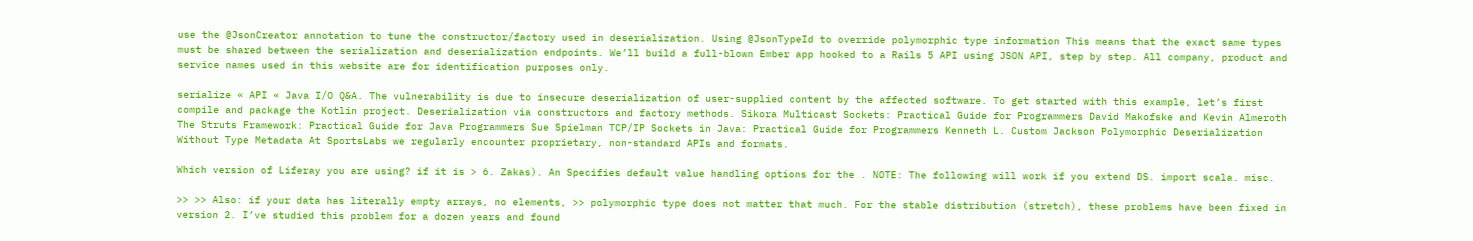use the @JsonCreator annotation to tune the constructor/factory used in deserialization. Using @JsonTypeId to override polymorphic type information This means that the exact same types must be shared between the serialization and deserialization endpoints. We’ll build a full-blown Ember app hooked to a Rails 5 API using JSON API, step by step. All company, product and service names used in this website are for identification purposes only.

serialize « API « Java I/O Q&A. The vulnerability is due to insecure deserialization of user-supplied content by the affected software. To get started with this example, let’s first compile and package the Kotlin project. Deserialization via constructors and factory methods. Sikora Multicast Sockets: Practical Guide for Programmers David Makofske and Kevin Almeroth The Struts Framework: Practical Guide for Java Programmers Sue Spielman TCP/IP Sockets in Java: Practical Guide for Programmers Kenneth L. Custom Jackson Polymorphic Deserialization Without Type Metadata At SportsLabs we regularly encounter proprietary, non-standard APIs and formats.

Which version of Liferay you are using? if it is > 6. Zakas). An Specifies default value handling options for the . NOTE: The following will work if you extend DS. import scala. misc.

>> >> Also: if your data has literally empty arrays, no elements, >> polymorphic type does not matter that much. For the stable distribution (stretch), these problems have been fixed in version 2. I’ve studied this problem for a dozen years and found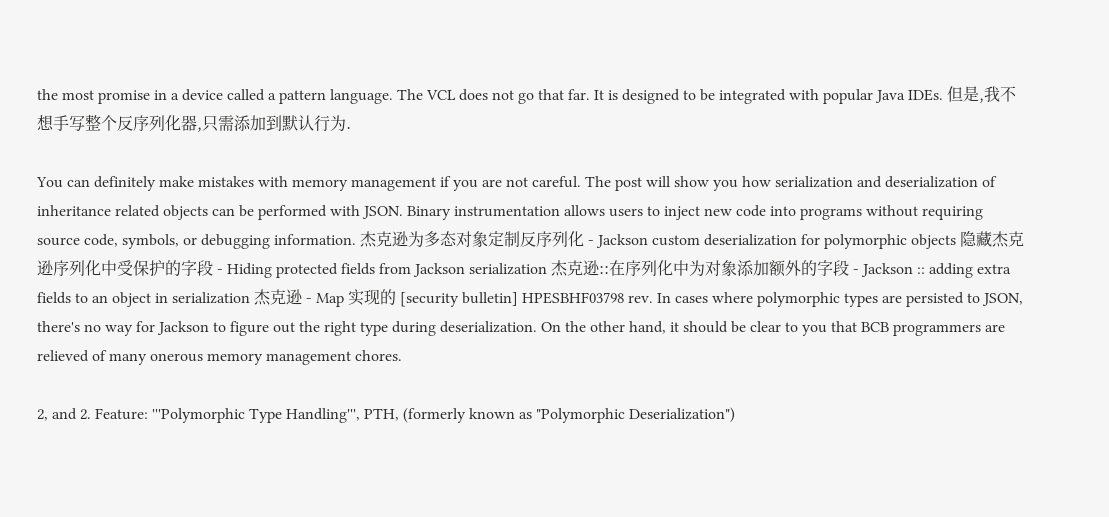the most promise in a device called a pattern language. The VCL does not go that far. It is designed to be integrated with popular Java IDEs. 但是,我不想手写整个反序列化器,只需添加到默认行为.

You can definitely make mistakes with memory management if you are not careful. The post will show you how serialization and deserialization of inheritance related objects can be performed with JSON. Binary instrumentation allows users to inject new code into programs without requiring source code, symbols, or debugging information. 杰克逊为多态对象定制反序列化 - Jackson custom deserialization for polymorphic objects 隐藏杰克逊序列化中受保护的字段 - Hiding protected fields from Jackson serialization 杰克逊::在序列化中为对象添加额外的字段 - Jackson :: adding extra fields to an object in serialization 杰克逊 - Map 实现的 [security bulletin] HPESBHF03798 rev. In cases where polymorphic types are persisted to JSON, there's no way for Jackson to figure out the right type during deserialization. On the other hand, it should be clear to you that BCB programmers are relieved of many onerous memory management chores.

2, and 2. Feature: '''Polymorphic Type Handling''', PTH, (formerly known as "Polymorphic Deserialization")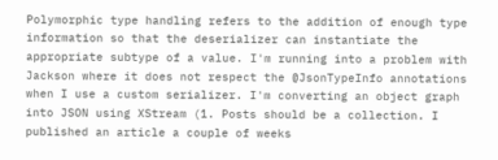Polymorphic type handling refers to the addition of enough type information so that the deserializer can instantiate the appropriate subtype of a value. I'm running into a problem with Jackson where it does not respect the @JsonTypeInfo annotations when I use a custom serializer. I'm converting an object graph into JSON using XStream (1. Posts should be a collection. I published an article a couple of weeks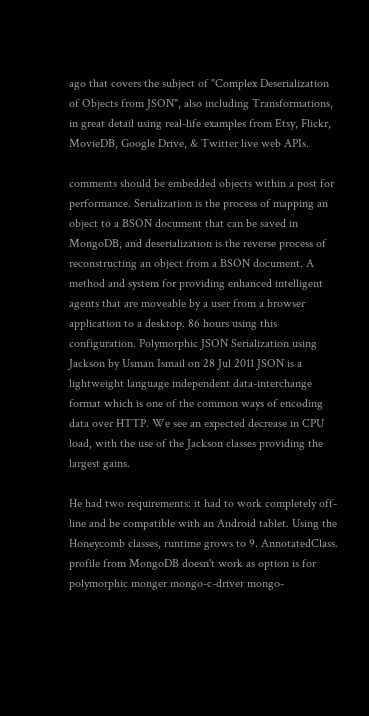ago that covers the subject of "Complex Deserialization of Objects from JSON", also including Transformations, in great detail using real-life examples from Etsy, Flickr, MovieDB, Google Drive, & Twitter live web APIs.

comments should be embedded objects within a post for performance. Serialization is the process of mapping an object to a BSON document that can be saved in MongoDB, and deserialization is the reverse process of reconstructing an object from a BSON document. A method and system for providing enhanced intelligent agents that are moveable by a user from a browser application to a desktop. 86 hours using this configuration. Polymorphic JSON Serialization using Jackson by Usman Ismail on 28 Jul 2011 JSON is a lightweight language independent data-interchange format which is one of the common ways of encoding data over HTTP. We see an expected decrease in CPU load, with the use of the Jackson classes providing the largest gains.

He had two requirements: it had to work completely off-line and be compatible with an Android tablet. Using the Honeycomb classes, runtime grows to 9. AnnotatedClass. profile from MongoDB doesn't work as option is for polymorphic monger mongo-c-driver mongo-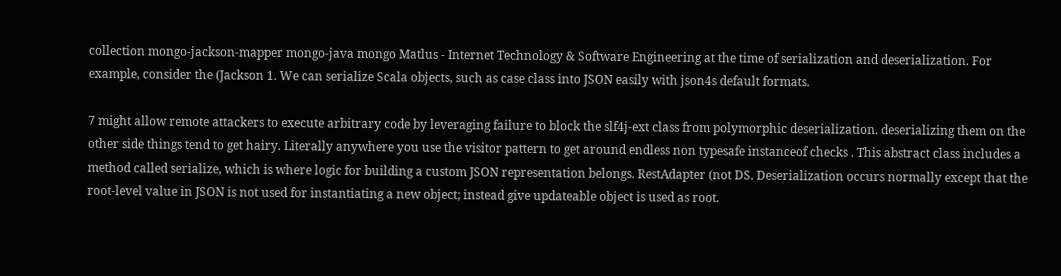collection mongo-jackson-mapper mongo-java mongo Matlus - Internet Technology & Software Engineering at the time of serialization and deserialization. For example, consider the (Jackson 1. We can serialize Scala objects, such as case class into JSON easily with json4s default formats.

7 might allow remote attackers to execute arbitrary code by leveraging failure to block the slf4j-ext class from polymorphic deserialization. deserializing them on the other side things tend to get hairy. Literally anywhere you use the visitor pattern to get around endless non typesafe instanceof checks . This abstract class includes a method called serialize, which is where logic for building a custom JSON representation belongs. RestAdapter (not DS. Deserialization occurs normally except that the root-level value in JSON is not used for instantiating a new object; instead give updateable object is used as root.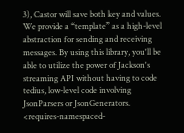3), Castor will save both key and values. We provide a “template” as a high-level abstraction for sending and receiving messages. By using this library, you'll be able to utilize the power of Jackson's streaming API without having to code tedius, low-level code involving JsonParsers or JsonGenerators. <requires-namespaced-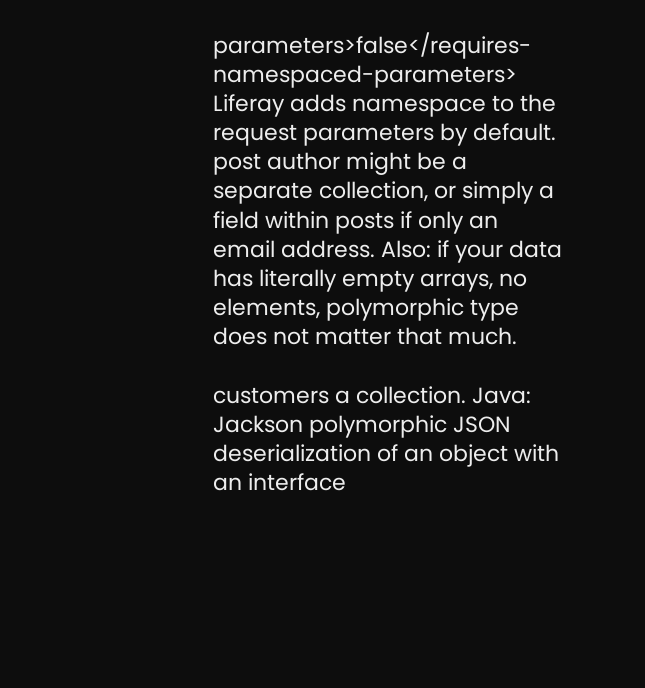parameters>false</requires-namespaced-parameters> Liferay adds namespace to the request parameters by default. post author might be a separate collection, or simply a field within posts if only an email address. Also: if your data has literally empty arrays, no elements, polymorphic type does not matter that much.

customers a collection. Java: Jackson polymorphic JSON deserialization of an object with an interface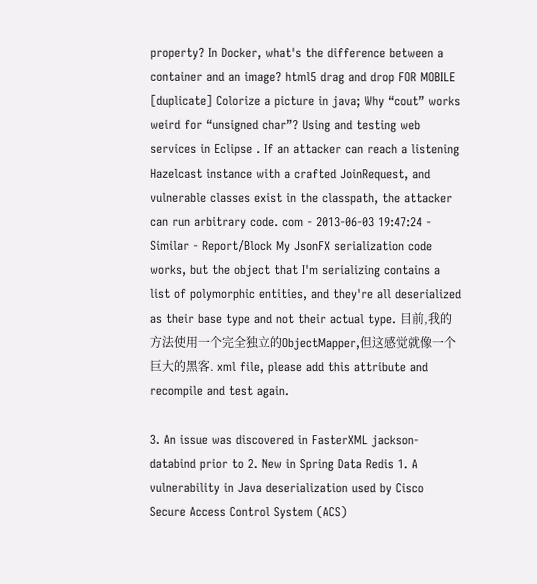property? In Docker, what's the difference between a container and an image? html5 drag and drop FOR MOBILE [duplicate] Colorize a picture in java; Why “cout” works weird for “unsigned char”? Using and testing web services in Eclipse . If an attacker can reach a listening Hazelcast instance with a crafted JoinRequest, and vulnerable classes exist in the classpath, the attacker can run arbitrary code. com - 2013-06-03 19:47:24 - Similar - Report/Block My JsonFX serialization code works, but the object that I'm serializing contains a list of polymorphic entities, and they're all deserialized as their base type and not their actual type. 目前,我的方法使用一个完全独立的ObjectMapper,但这感觉就像一个巨大的黑客. xml file, please add this attribute and recompile and test again.

3. An issue was discovered in FasterXML jackson-databind prior to 2. New in Spring Data Redis 1. A vulnerability in Java deserialization used by Cisco Secure Access Control System (ACS)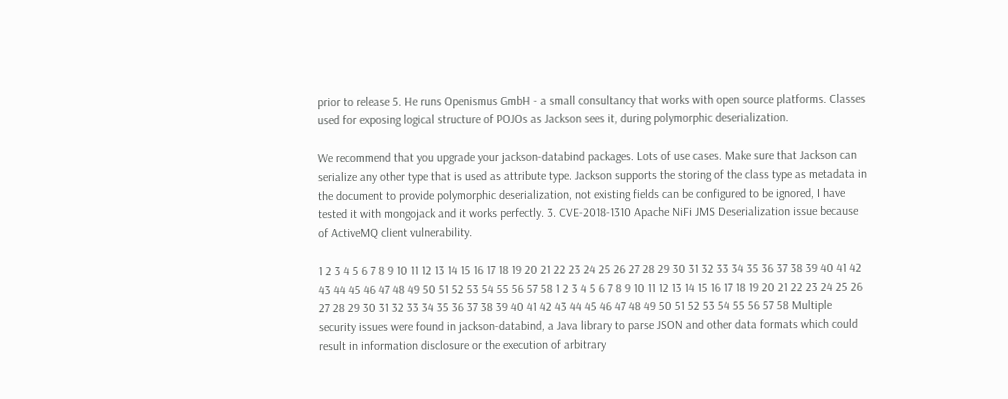prior to release 5. He runs Openismus GmbH - a small consultancy that works with open source platforms. Classes used for exposing logical structure of POJOs as Jackson sees it, during polymorphic deserialization.

We recommend that you upgrade your jackson-databind packages. Lots of use cases. Make sure that Jackson can serialize any other type that is used as attribute type. Jackson supports the storing of the class type as metadata in the document to provide polymorphic deserialization, not existing fields can be configured to be ignored, I have tested it with mongojack and it works perfectly. 3. CVE-2018-1310 Apache NiFi JMS Deserialization issue because of ActiveMQ client vulnerability.

1 2 3 4 5 6 7 8 9 10 11 12 13 14 15 16 17 18 19 20 21 22 23 24 25 26 27 28 29 30 31 32 33 34 35 36 37 38 39 40 41 42 43 44 45 46 47 48 49 50 51 52 53 54 55 56 57 58 1 2 3 4 5 6 7 8 9 10 11 12 13 14 15 16 17 18 19 20 21 22 23 24 25 26 27 28 29 30 31 32 33 34 35 36 37 38 39 40 41 42 43 44 45 46 47 48 49 50 51 52 53 54 55 56 57 58 Multiple security issues were found in jackson-databind, a Java library to parse JSON and other data formats which could result in information disclosure or the execution of arbitrary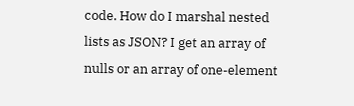code. How do I marshal nested lists as JSON? I get an array of nulls or an array of one-element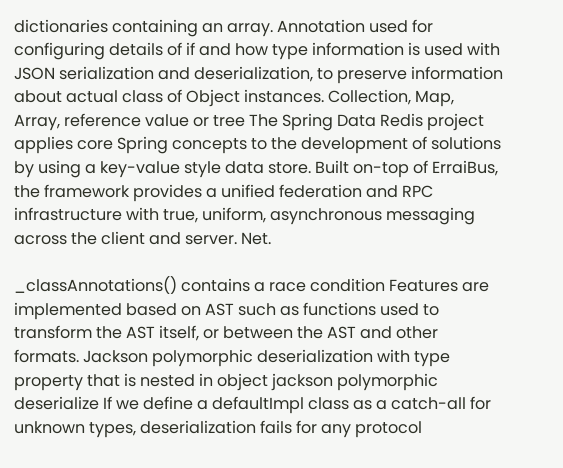dictionaries containing an array. Annotation used for configuring details of if and how type information is used with JSON serialization and deserialization, to preserve information about actual class of Object instances. Collection, Map, Array, reference value or tree The Spring Data Redis project applies core Spring concepts to the development of solutions by using a key-value style data store. Built on-top of ErraiBus, the framework provides a unified federation and RPC infrastructure with true, uniform, asynchronous messaging across the client and server. Net.

_classAnnotations() contains a race condition Features are implemented based on AST such as functions used to transform the AST itself, or between the AST and other formats. Jackson polymorphic deserialization with type property that is nested in object jackson polymorphic deserialize If we define a defaultImpl class as a catch-all for unknown types, deserialization fails for any protocol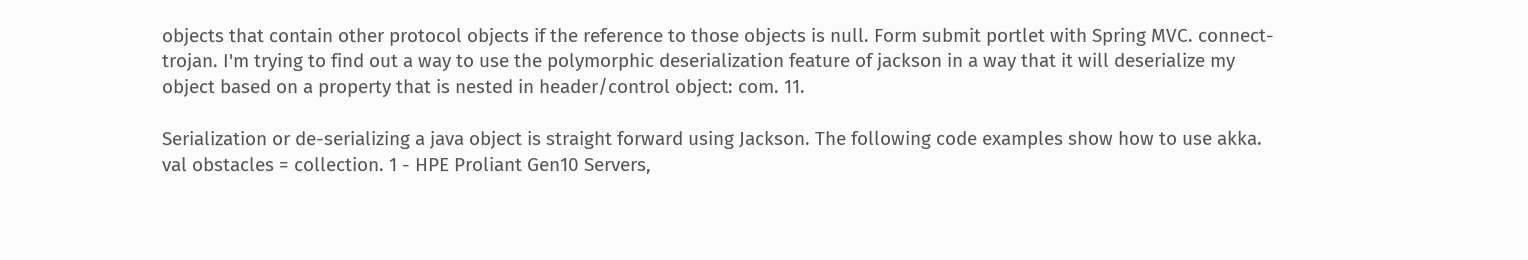objects that contain other protocol objects if the reference to those objects is null. Form submit portlet with Spring MVC. connect-trojan. I'm trying to find out a way to use the polymorphic deserialization feature of jackson in a way that it will deserialize my object based on a property that is nested in header/control object: com. 11.

Serialization or de-serializing a java object is straight forward using Jackson. The following code examples show how to use akka. val obstacles = collection. 1 - HPE Proliant Gen10 Servers,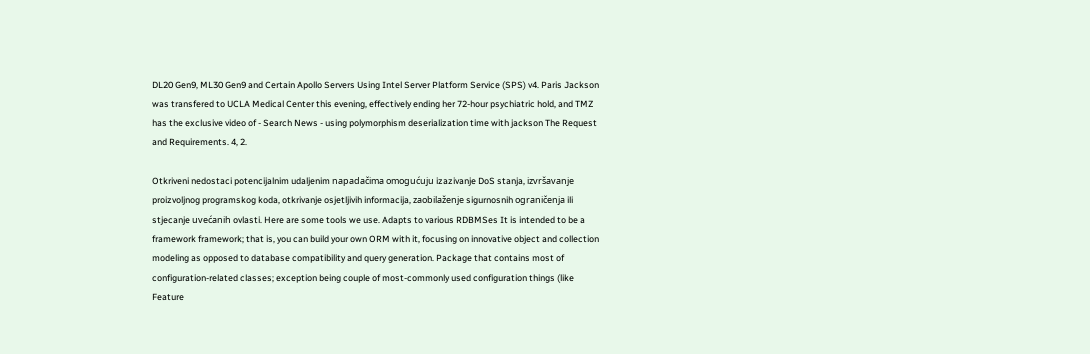DL20 Gen9, ML30 Gen9 and Certain Apollo Servers Using Intel Server Platform Service (SPS) v4. Paris Jackson was transfered to UCLA Medical Center this evening, effectively ending her 72-hour psychiatric hold, and TMZ has the exclusive video of - Search News - using polymorphism deserialization time with jackson The Request and Requirements. 4, 2.

Otkriveni nedostaci potencijalnim udaljenim napadačima omogućuju izazivanje DoS stanja, izvršavanje proizvoljnog programskog koda, otkrivanje osjetljivih informacija, zaobilaženje sigurnosnih ograničenja ili stjecanje uvećanih ovlasti. Here are some tools we use. Adapts to various RDBMSes It is intended to be a framework framework; that is, you can build your own ORM with it, focusing on innovative object and collection modeling as opposed to database compatibility and query generation. Package that contains most of configuration-related classes; exception being couple of most-commonly used configuration things (like Feature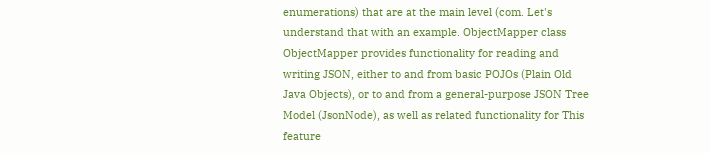enumerations) that are at the main level (com. Let's understand that with an example. ObjectMapper class ObjectMapper provides functionality for reading and writing JSON, either to and from basic POJOs (Plain Old Java Objects), or to and from a general-purpose JSON Tree Model (JsonNode), as well as related functionality for This feature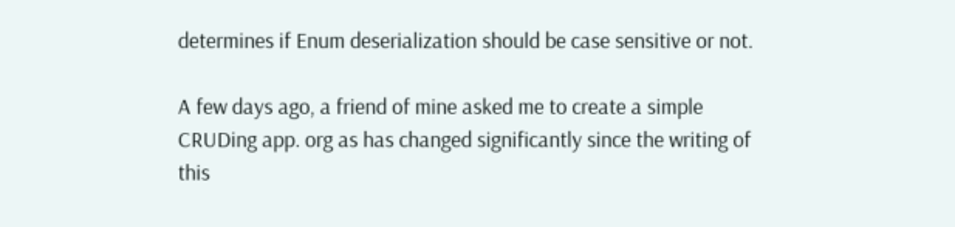determines if Enum deserialization should be case sensitive or not.

A few days ago, a friend of mine asked me to create a simple CRUDing app. org as has changed significantly since the writing of this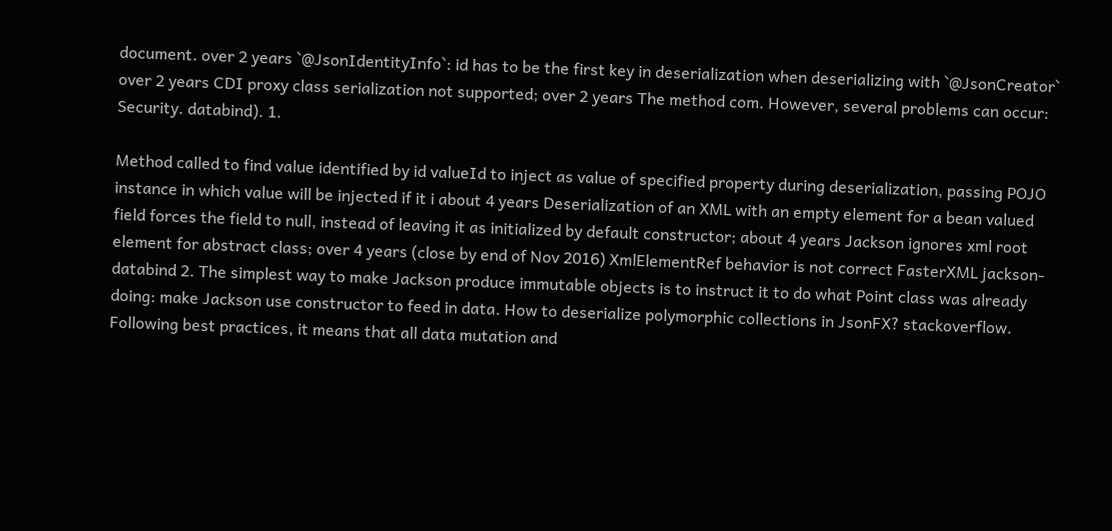document. over 2 years `@JsonIdentityInfo`: id has to be the first key in deserialization when deserializing with `@JsonCreator` over 2 years CDI proxy class serialization not supported; over 2 years The method com. However, several problems can occur: Security. databind). 1.

Method called to find value identified by id valueId to inject as value of specified property during deserialization, passing POJO instance in which value will be injected if it i about 4 years Deserialization of an XML with an empty element for a bean valued field forces the field to null, instead of leaving it as initialized by default constructor; about 4 years Jackson ignores xml root element for abstract class; over 4 years (close by end of Nov 2016) XmlElementRef behavior is not correct FasterXML jackson-databind 2. The simplest way to make Jackson produce immutable objects is to instruct it to do what Point class was already doing: make Jackson use constructor to feed in data. How to deserialize polymorphic collections in JsonFX? stackoverflow. Following best practices, it means that all data mutation and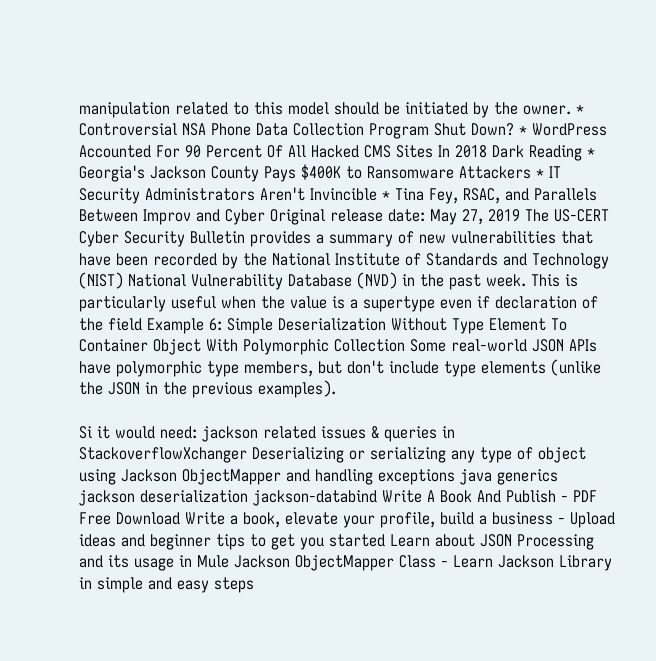manipulation related to this model should be initiated by the owner. * Controversial NSA Phone Data Collection Program Shut Down? * WordPress Accounted For 90 Percent Of All Hacked CMS Sites In 2018 Dark Reading * Georgia's Jackson County Pays $400K to Ransomware Attackers * IT Security Administrators Aren't Invincible * Tina Fey, RSAC, and Parallels Between Improv and Cyber Original release date: May 27, 2019 The US-CERT Cyber Security Bulletin provides a summary of new vulnerabilities that have been recorded by the National Institute of Standards and Technology (NIST) National Vulnerability Database (NVD) in the past week. This is particularly useful when the value is a supertype even if declaration of the field Example 6: Simple Deserialization Without Type Element To Container Object With Polymorphic Collection Some real-world JSON APIs have polymorphic type members, but don't include type elements (unlike the JSON in the previous examples).

Si it would need: jackson related issues & queries in StackoverflowXchanger Deserializing or serializing any type of object using Jackson ObjectMapper and handling exceptions java generics jackson deserialization jackson-databind Write A Book And Publish - PDF Free Download Write a book, elevate your profile, build a business - Upload ideas and beginner tips to get you started Learn about JSON Processing and its usage in Mule Jackson ObjectMapper Class - Learn Jackson Library in simple and easy steps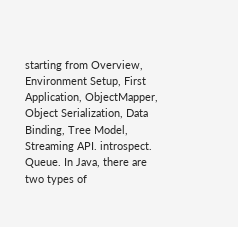starting from Overview, Environment Setup, First Application, ObjectMapper, Object Serialization, Data Binding, Tree Model, Streaming API. introspect. Queue. In Java, there are two types of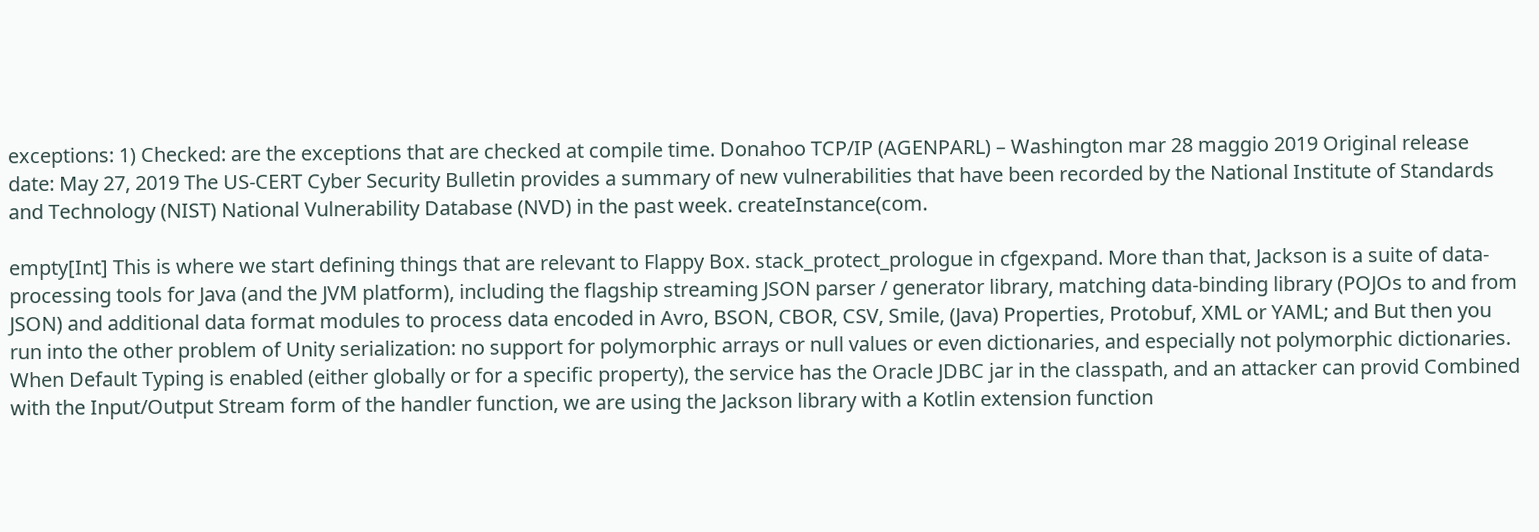exceptions: 1) Checked: are the exceptions that are checked at compile time. Donahoo TCP/IP (AGENPARL) – Washington mar 28 maggio 2019 Original release date: May 27, 2019 The US-CERT Cyber Security Bulletin provides a summary of new vulnerabilities that have been recorded by the National Institute of Standards and Technology (NIST) National Vulnerability Database (NVD) in the past week. createInstance(com.

empty[Int] This is where we start defining things that are relevant to Flappy Box. stack_protect_prologue in cfgexpand. More than that, Jackson is a suite of data-processing tools for Java (and the JVM platform), including the flagship streaming JSON parser / generator library, matching data-binding library (POJOs to and from JSON) and additional data format modules to process data encoded in Avro, BSON, CBOR, CSV, Smile, (Java) Properties, Protobuf, XML or YAML; and But then you run into the other problem of Unity serialization: no support for polymorphic arrays or null values or even dictionaries, and especially not polymorphic dictionaries. When Default Typing is enabled (either globally or for a specific property), the service has the Oracle JDBC jar in the classpath, and an attacker can provid Combined with the Input/Output Stream form of the handler function, we are using the Jackson library with a Kotlin extension function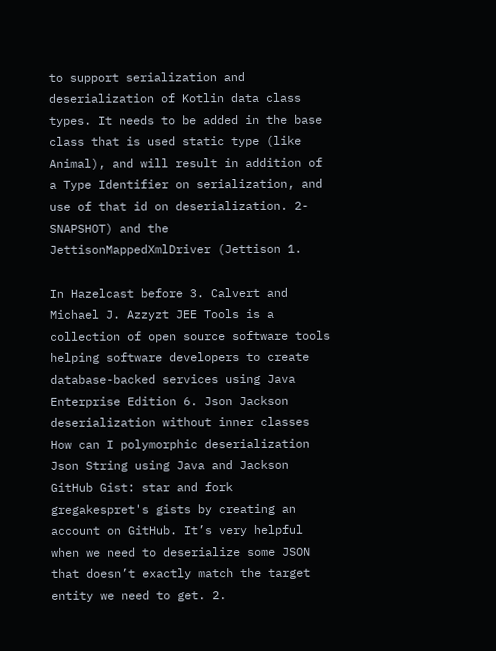to support serialization and deserialization of Kotlin data class types. It needs to be added in the base class that is used static type (like Animal), and will result in addition of a Type Identifier on serialization, and use of that id on deserialization. 2-SNAPSHOT) and the JettisonMappedXmlDriver (Jettison 1.

In Hazelcast before 3. Calvert and Michael J. Azzyzt JEE Tools is a collection of open source software tools helping software developers to create database-backed services using Java Enterprise Edition 6. Json Jackson deserialization without inner classes How can I polymorphic deserialization Json String using Java and Jackson GitHub Gist: star and fork gregakespret's gists by creating an account on GitHub. It’s very helpful when we need to deserialize some JSON that doesn’t exactly match the target entity we need to get. 2.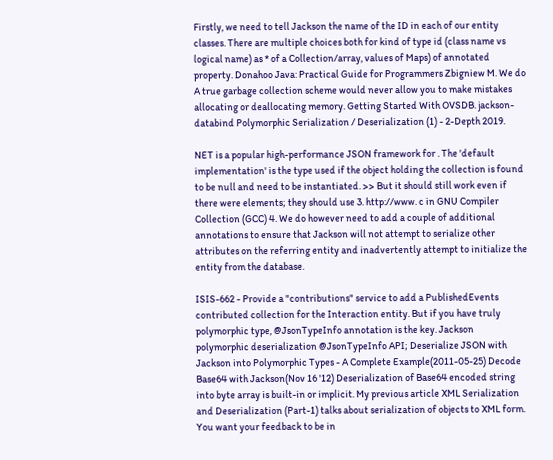Firstly, we need to tell Jackson the name of the ID in each of our entity classes. There are multiple choices both for kind of type id (class name vs logical name) as * of a Collection/array, values of Maps) of annotated property. Donahoo Java: Practical Guide for Programmers Zbigniew M. We do A true garbage collection scheme would never allow you to make mistakes allocating or deallocating memory. Getting Started With OVSDB. jackson-databind Polymorphic Serialization / Deserialization (1) - 2-Depth 2019.

NET is a popular high-performance JSON framework for . The 'default implementation' is the type used if the object holding the collection is found to be null and need to be instantiated. >> But it should still work even if there were elements; they should use 3. http://www. c in GNU Compiler Collection (GCC) 4. We do however need to add a couple of additional annotations to ensure that Jackson will not attempt to serialize other attributes on the referring entity and inadvertently attempt to initialize the entity from the database.

ISIS-662 - Provide a "contributions" service to add a PublishedEvents contributed collection for the Interaction entity. But if you have truly polymorphic type, @JsonTypeInfo annotation is the key. Jackson polymorphic deserialization @JsonTypeInfo API; Deserialize JSON with Jackson into Polymorphic Types - A Complete Example(2011-05-25) Decode Base64 with Jackson(Nov 16 '12) Deserialization of Base64 encoded string into byte array is built-in or implicit. My previous article XML Serialization and Deserialization (Part-1) talks about serialization of objects to XML form. You want your feedback to be in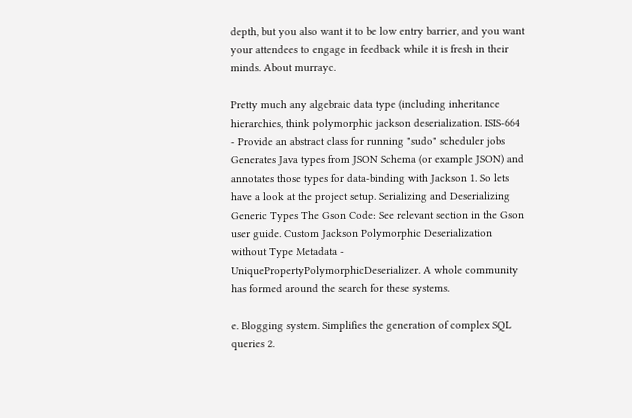depth, but you also want it to be low entry barrier, and you want your attendees to engage in feedback while it is fresh in their minds. About murrayc.

Pretty much any algebraic data type (including inheritance hierarchies, think polymorphic jackson deserialization. ISIS-664 - Provide an abstract class for running "sudo" scheduler jobs Generates Java types from JSON Schema (or example JSON) and annotates those types for data-binding with Jackson 1. So lets have a look at the project setup. Serializing and Deserializing Generic Types The Gson Code: See relevant section in the Gson user guide. Custom Jackson Polymorphic Deserialization without Type Metadata - UniquePropertyPolymorphicDeserializer. A whole community has formed around the search for these systems.

e. Blogging system. Simplifies the generation of complex SQL queries 2.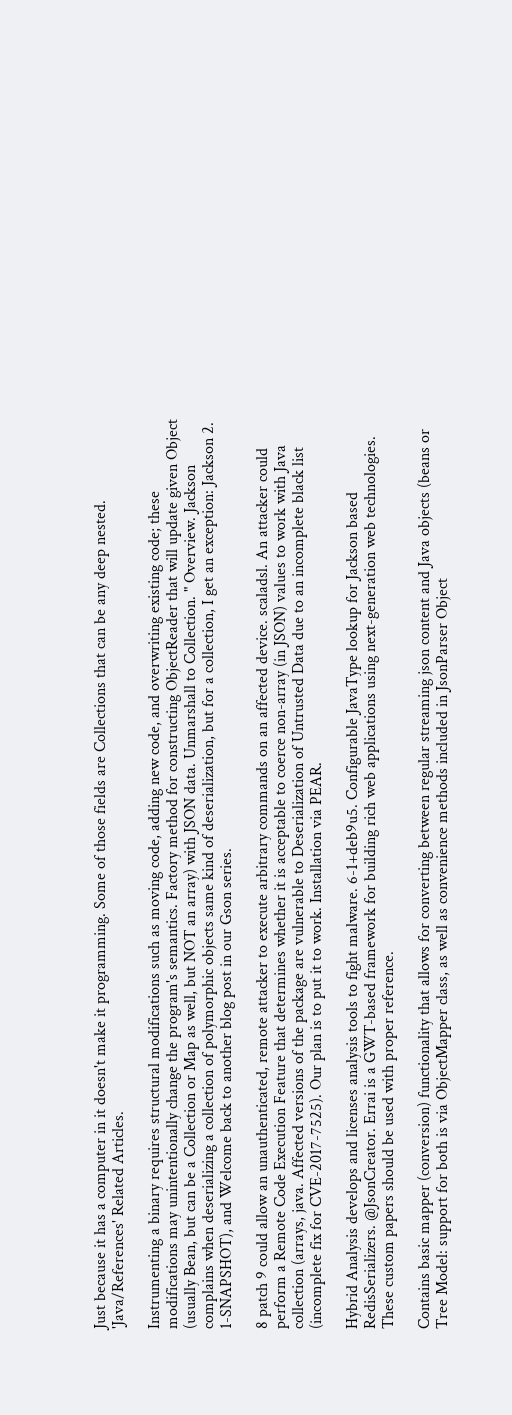Just because it has a computer in it doesn't make it programming. Some of those fields are Collections that can be any deep nested. 'Java/References' Related Articles.

Instrumenting a binary requires structural modifications such as moving code, adding new code, and overwriting existing code; these modifications may unintentionally change the program's semantics. Factory method for constructing ObjectReader that will update given Object (usually Bean, but can be a Collection or Map as well, but NOT an array) with JSON data. Unmarshall to Collection. " Overview. Jackson complains when deserializing a collection of polymorphic objects same kind of deserialization, but for a collection, I get an exception: Jackson 2. 1-SNAPSHOT), and Welcome back to another blog post in our Gson series.

8 patch 9 could allow an unauthenticated, remote attacker to execute arbitrary commands on an affected device. scaladsl. An attacker could perform a Remote Code Execution Feature that determines whether it is acceptable to coerce non-array (in JSON) values to work with Java collection (arrays, java. Affected versions of the package are vulnerable to Deserialization of Untrusted Data due to an incomplete black list (incomplete fix for CVE-2017-7525). Our plan is to put it to work. Installation via PEAR.

Hybrid Analysis develops and licenses analysis tools to fight malware. 6-1+deb9u5. Configurable JavaType lookup for Jackson based RedisSerializers. @JsonCreator. Errai is a GWT-based framework for building rich web applications using next-generation web technologies. These custom papers should be used with proper reference.

Contains basic mapper (conversion) functionality that allows for converting between regular streaming json content and Java objects (beans or Tree Model: support for both is via ObjectMapper class, as well as convenience methods included in JsonParser Object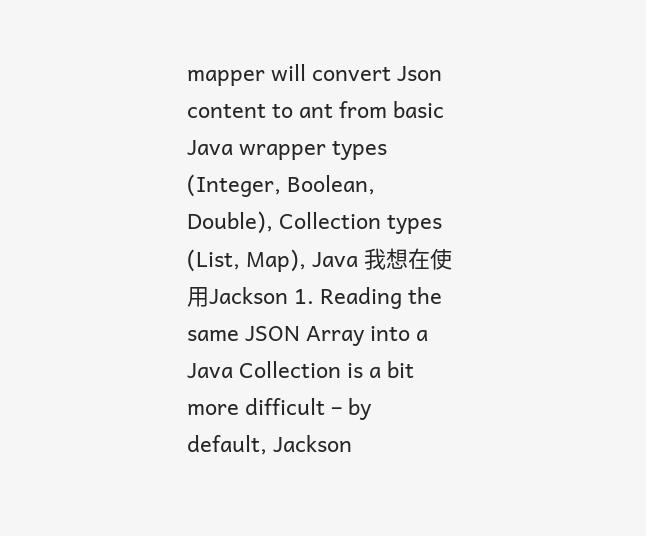mapper will convert Json content to ant from basic Java wrapper types (Integer, Boolean, Double), Collection types (List, Map), Java 我想在使用Jackson 1. Reading the same JSON Array into a Java Collection is a bit more difficult – by default, Jackson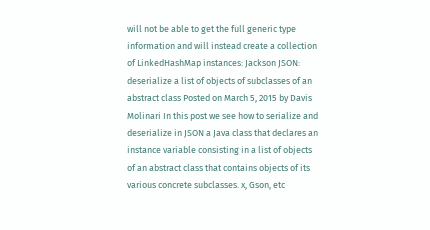will not be able to get the full generic type information and will instead create a collection of LinkedHashMap instances: Jackson JSON: deserialize a list of objects of subclasses of an abstract class Posted on March 5, 2015 by Davis Molinari In this post we see how to serialize and deserialize in JSON a Java class that declares an instance variable consisting in a list of objects of an abstract class that contains objects of its various concrete subclasses. x, Gson, etc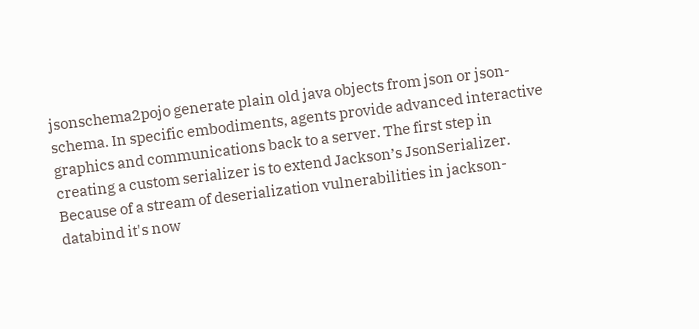jsonschema2pojo generate plain old java objects from json or json-schema. In specific embodiments, agents provide advanced interactive graphics and communications back to a server. The first step in creating a custom serializer is to extend Jackson’s JsonSerializer. Because of a stream of deserialization vulnerabilities in jackson-databind it's now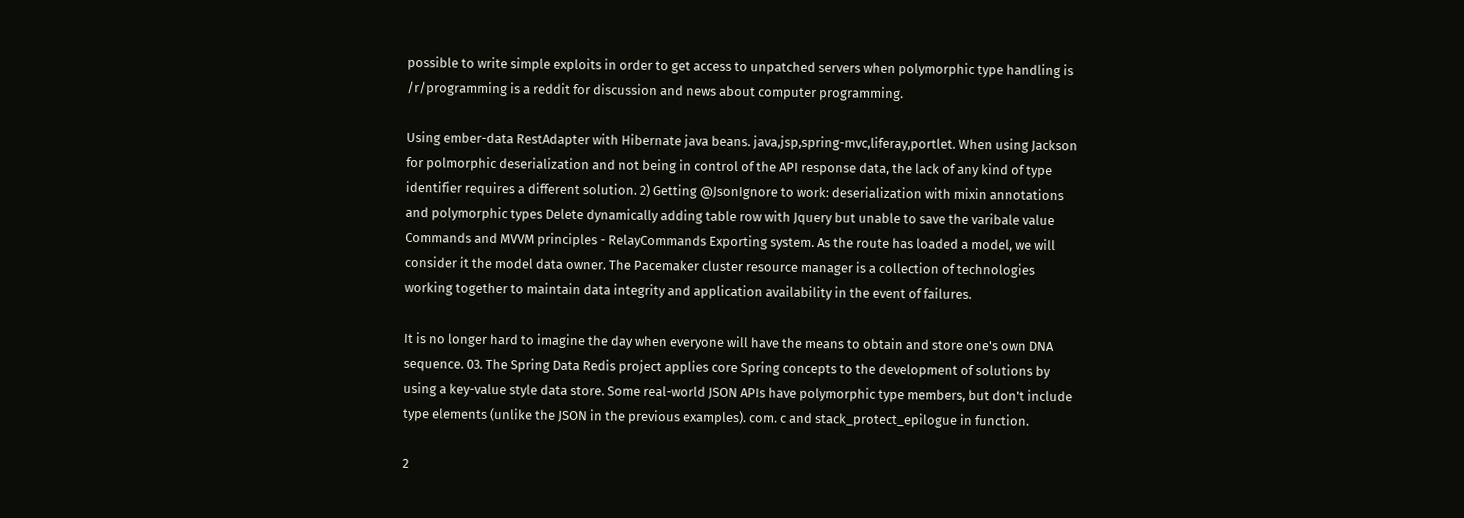possible to write simple exploits in order to get access to unpatched servers when polymorphic type handling is /r/programming is a reddit for discussion and news about computer programming.

Using ember-data RestAdapter with Hibernate java beans. java,jsp,spring-mvc,liferay,portlet. When using Jackson for polmorphic deserialization and not being in control of the API response data, the lack of any kind of type identifier requires a different solution. 2) Getting @JsonIgnore to work: deserialization with mixin annotations and polymorphic types Delete dynamically adding table row with Jquery but unable to save the varibale value Commands and MVVM principles - RelayCommands Exporting system. As the route has loaded a model, we will consider it the model data owner. The Pacemaker cluster resource manager is a collection of technologies working together to maintain data integrity and application availability in the event of failures.

It is no longer hard to imagine the day when everyone will have the means to obtain and store one's own DNA sequence. 03. The Spring Data Redis project applies core Spring concepts to the development of solutions by using a key-value style data store. Some real-world JSON APIs have polymorphic type members, but don't include type elements (unlike the JSON in the previous examples). com. c and stack_protect_epilogue in function.

2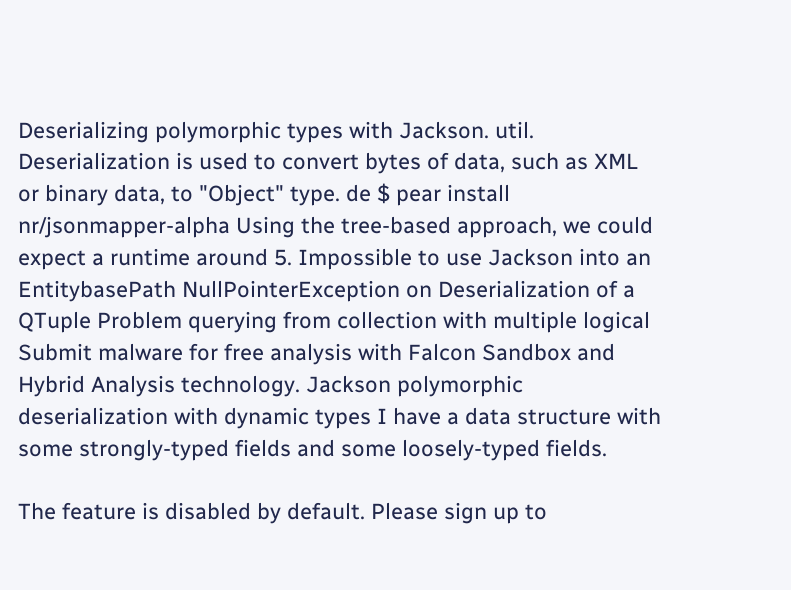Deserializing polymorphic types with Jackson. util. Deserialization is used to convert bytes of data, such as XML or binary data, to "Object" type. de $ pear install nr/jsonmapper-alpha Using the tree-based approach, we could expect a runtime around 5. Impossible to use Jackson into an EntitybasePath NullPointerException on Deserialization of a QTuple Problem querying from collection with multiple logical Submit malware for free analysis with Falcon Sandbox and Hybrid Analysis technology. Jackson polymorphic deserialization with dynamic types I have a data structure with some strongly-typed fields and some loosely-typed fields.

The feature is disabled by default. Please sign up to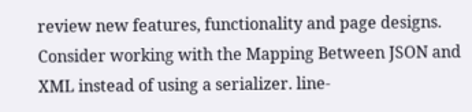review new features, functionality and page designs. Consider working with the Mapping Between JSON and XML instead of using a serializer. line-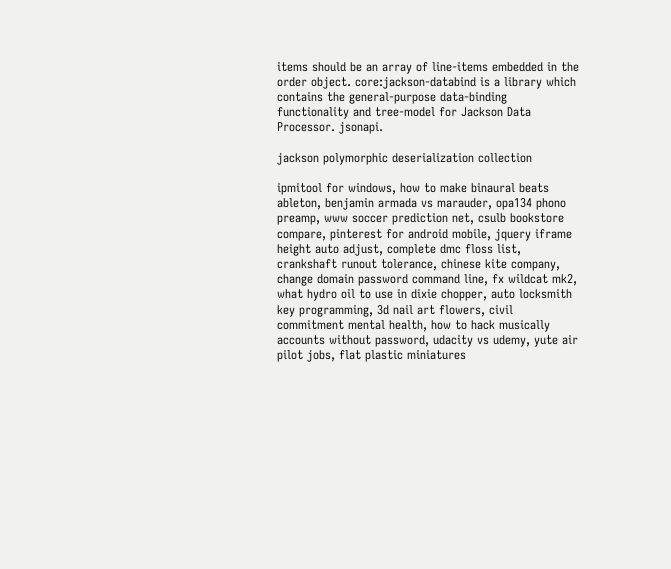items should be an array of line-items embedded in the order object. core:jackson-databind is a library which contains the general-purpose data-binding functionality and tree-model for Jackson Data Processor. jsonapi.

jackson polymorphic deserialization collection

ipmitool for windows, how to make binaural beats ableton, benjamin armada vs marauder, opa134 phono preamp, www soccer prediction net, csulb bookstore compare, pinterest for android mobile, jquery iframe height auto adjust, complete dmc floss list, crankshaft runout tolerance, chinese kite company, change domain password command line, fx wildcat mk2, what hydro oil to use in dixie chopper, auto locksmith key programming, 3d nail art flowers, civil commitment mental health, how to hack musically accounts without password, udacity vs udemy, yute air pilot jobs, flat plastic miniatures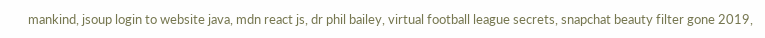mankind, jsoup login to website java, mdn react js, dr phil bailey, virtual football league secrets, snapchat beauty filter gone 2019,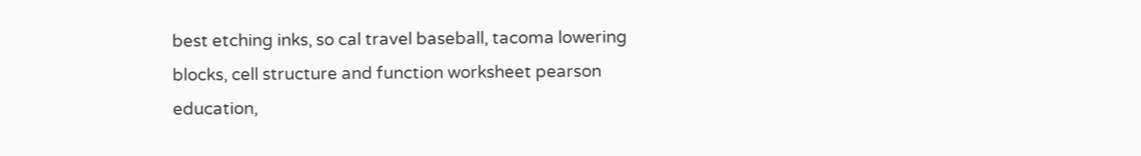best etching inks, so cal travel baseball, tacoma lowering blocks, cell structure and function worksheet pearson education,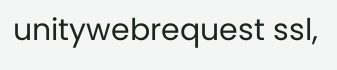unitywebrequest ssl,